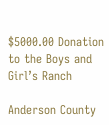$5000.00 Donation to the Boys and Girl’s Ranch

Anderson County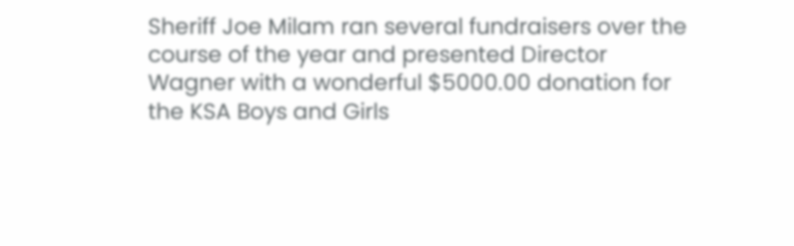Sheriff Joe Milam ran several fundraisers over the course of the year and presented Director Wagner with a wonderful $5000.00 donation for the KSA Boys and Girls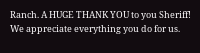Ranch. A HUGE THANK YOU to you Sheriff! We appreciate everything you do for us.